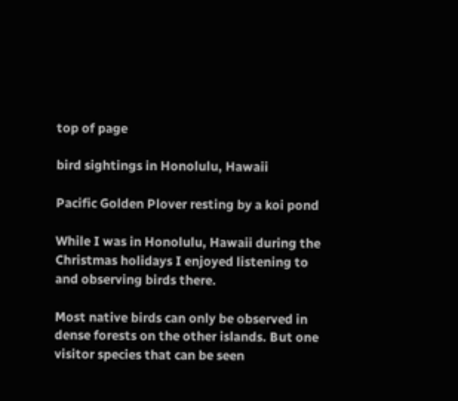top of page

bird sightings in Honolulu, Hawaii

Pacific Golden Plover resting by a koi pond

While I was in Honolulu, Hawaii during the Christmas holidays I enjoyed listening to and observing birds there.

Most native birds can only be observed in dense forests on the other islands. But one visitor species that can be seen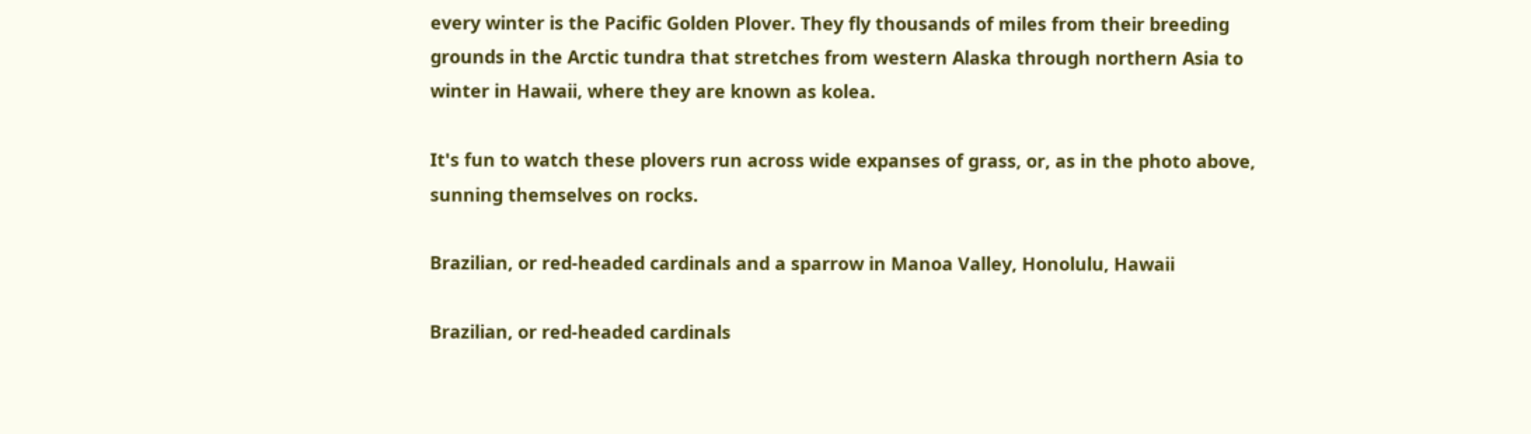every winter is the Pacific Golden Plover. They fly thousands of miles from their breeding grounds in the Arctic tundra that stretches from western Alaska through northern Asia to winter in Hawaii, where they are known as kolea.

It's fun to watch these plovers run across wide expanses of grass, or, as in the photo above, sunning themselves on rocks.

Brazilian, or red-headed cardinals and a sparrow in Manoa Valley, Honolulu, Hawaii

Brazilian, or red-headed cardinals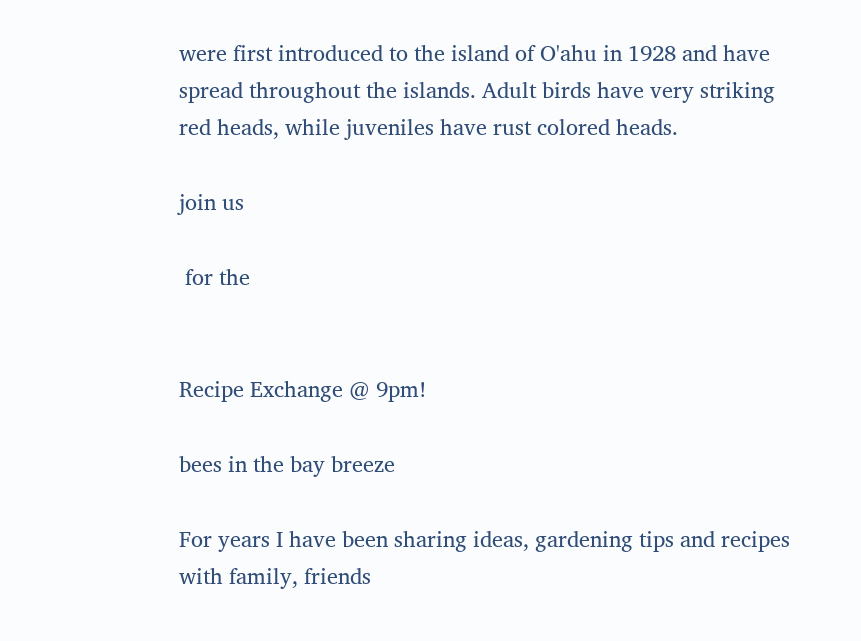were first introduced to the island of O'ahu in 1928 and have spread throughout the islands. Adult birds have very striking red heads, while juveniles have rust colored heads.

join us

 for the


Recipe Exchange @ 9pm!

bees in the bay breeze

For years I have been sharing ideas, gardening tips and recipes  with family, friends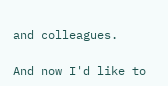and colleagues.

And now I'd like to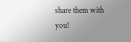share them with you!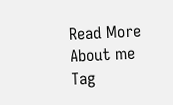Read More About me
Tag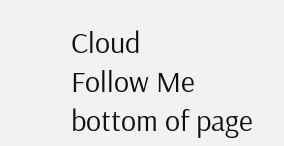Cloud
Follow Me
bottom of page